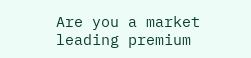Are you a market leading premium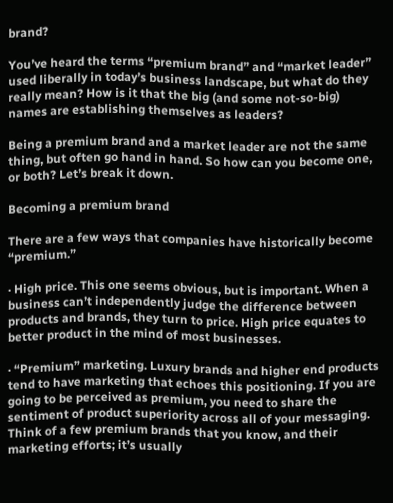brand?

You’ve heard the terms “premium brand” and “market leader” used liberally in today’s business landscape, but what do they really mean? How is it that the big (and some not-so-big) names are establishing themselves as leaders?

Being a premium brand and a market leader are not the same thing, but often go hand in hand. So how can you become one, or both? Let’s break it down.

Becoming a premium brand

There are a few ways that companies have historically become “premium.”

· High price. This one seems obvious, but is important. When a business can’t independently judge the difference between products and brands, they turn to price. High price equates to better product in the mind of most businesses.

· “Premium” marketing. Luxury brands and higher end products tend to have marketing that echoes this positioning. If you are going to be perceived as premium, you need to share the sentiment of product superiority across all of your messaging. Think of a few premium brands that you know, and their marketing efforts; it’s usually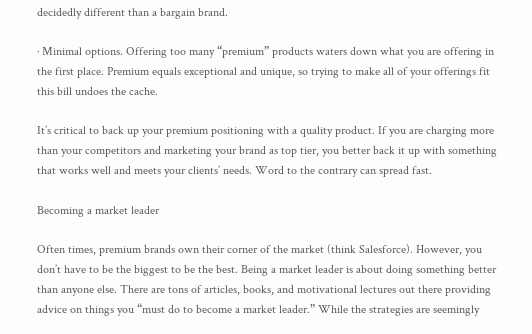decidedly different than a bargain brand.

· Minimal options. Offering too many “premium” products waters down what you are offering in the first place. Premium equals exceptional and unique, so trying to make all of your offerings fit this bill undoes the cache.

It’s critical to back up your premium positioning with a quality product. If you are charging more than your competitors and marketing your brand as top tier, you better back it up with something that works well and meets your clients’ needs. Word to the contrary can spread fast.

Becoming a market leader

Often times, premium brands own their corner of the market (think Salesforce). However, you don’t have to be the biggest to be the best. Being a market leader is about doing something better than anyone else. There are tons of articles, books, and motivational lectures out there providing advice on things you “must do to become a market leader.” While the strategies are seemingly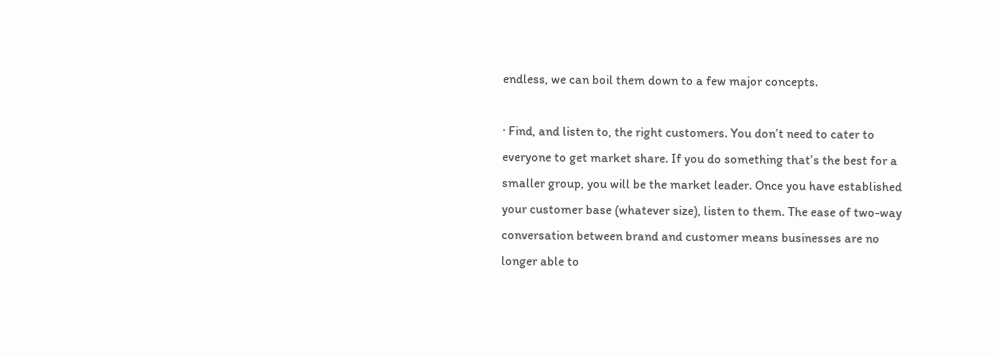endless, we can boil them down to a few major concepts.

· Find, and listen to, the right customers. You don’t need to cater to everyone to get market share. If you do something that’s the best for a smaller group, you will be the market leader. Once you have established your customer base (whatever size), listen to them. The ease of two-way conversation between brand and customer means businesses are no longer able to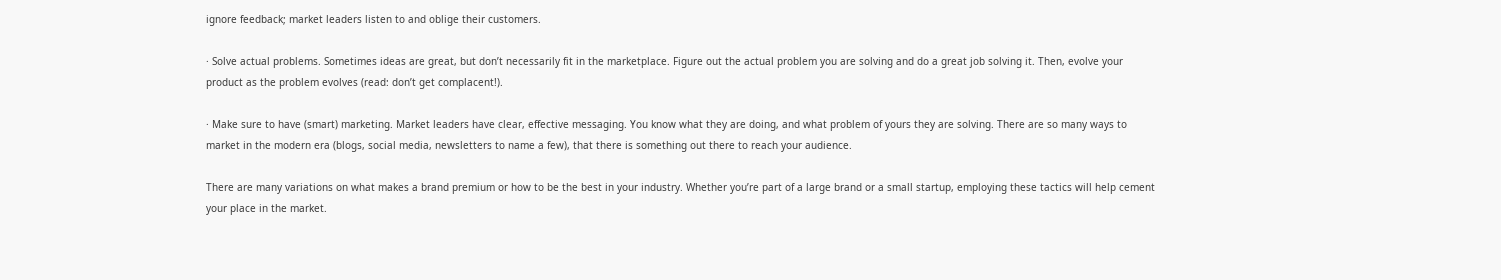ignore feedback; market leaders listen to and oblige their customers.

· Solve actual problems. Sometimes ideas are great, but don’t necessarily fit in the marketplace. Figure out the actual problem you are solving and do a great job solving it. Then, evolve your product as the problem evolves (read: don’t get complacent!).

· Make sure to have (smart) marketing. Market leaders have clear, effective messaging. You know what they are doing, and what problem of yours they are solving. There are so many ways to market in the modern era (blogs, social media, newsletters to name a few), that there is something out there to reach your audience.

There are many variations on what makes a brand premium or how to be the best in your industry. Whether you’re part of a large brand or a small startup, employing these tactics will help cement your place in the market.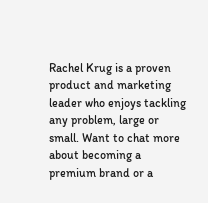Rachel Krug is a proven product and marketing leader who enjoys tackling any problem, large or small. Want to chat more about becoming a premium brand or a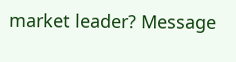market leader? Message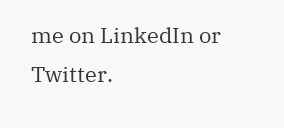me on LinkedIn or Twitter.